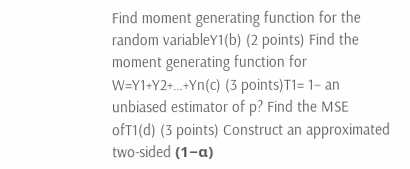Find moment generating function for the random variableY1(b) (2 points) Find the moment generating function for W=Y1+Y2+…+Yn(c) (3 points)T1= 1− an unbiased estimator of p? Find the MSE ofT1(d) (3 points) Construct an approximated two-sided (1−α)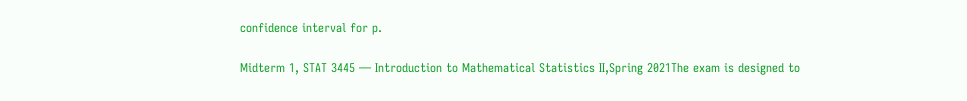confidence interval for p.

Midterm 1, STAT 3445 — Introduction to Mathematical Statistics II,Spring 2021The exam is designed to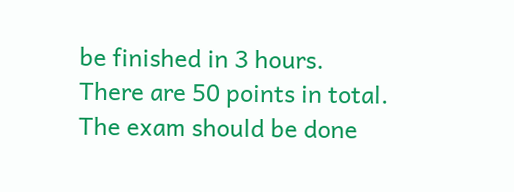be finished in 3 hours. There are 50 points in total. The exam should be done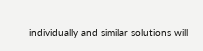individually and similar solutions will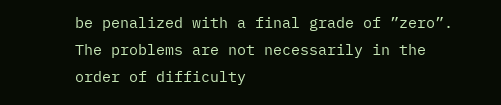be penalized with a final grade of ”zero”. The problems are not necessarily in the order of difficulty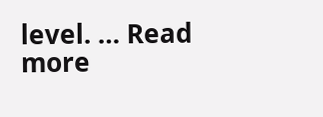level. … Read more